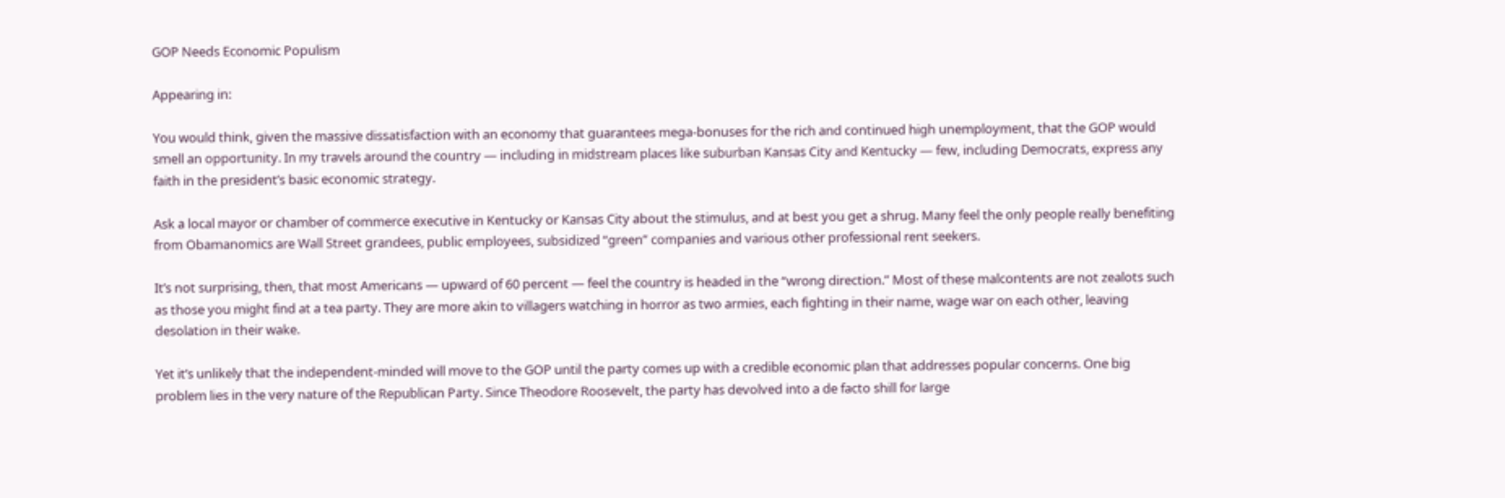GOP Needs Economic Populism

Appearing in:

You would think, given the massive dissatisfaction with an economy that guarantees mega-bonuses for the rich and continued high unemployment, that the GOP would smell an opportunity. In my travels around the country — including in midstream places like suburban Kansas City and Kentucky — few, including Democrats, express any faith in the president’s basic economic strategy.

Ask a local mayor or chamber of commerce executive in Kentucky or Kansas City about the stimulus, and at best you get a shrug. Many feel the only people really benefiting from Obamanomics are Wall Street grandees, public employees, subsidized “green” companies and various other professional rent seekers.

It’s not surprising, then, that most Americans — upward of 60 percent — feel the country is headed in the “wrong direction.” Most of these malcontents are not zealots such as those you might find at a tea party. They are more akin to villagers watching in horror as two armies, each fighting in their name, wage war on each other, leaving desolation in their wake.

Yet it’s unlikely that the independent-minded will move to the GOP until the party comes up with a credible economic plan that addresses popular concerns. One big problem lies in the very nature of the Republican Party. Since Theodore Roosevelt, the party has devolved into a de facto shill for large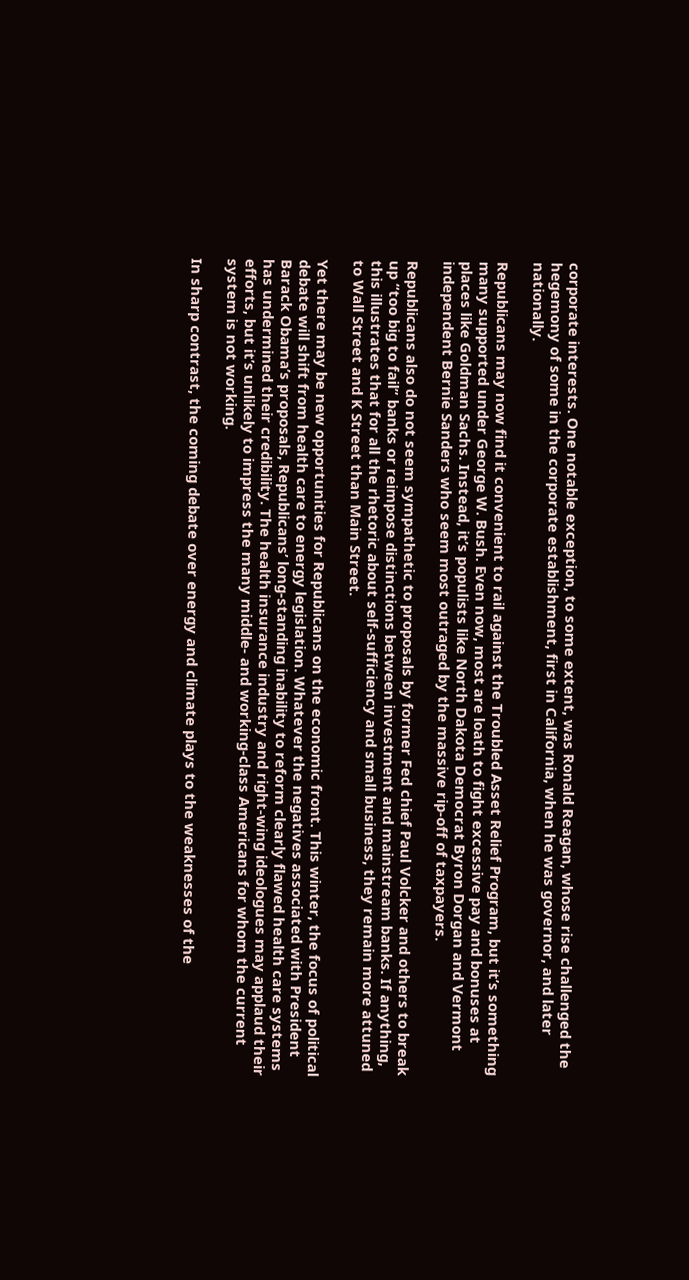corporate interests. One notable exception, to some extent, was Ronald Reagan, whose rise challenged the hegemony of some in the corporate establishment, first in California, when he was governor, and later nationally.

Republicans may now find it convenient to rail against the Troubled Asset Relief Program, but it’s something many supported under George W. Bush. Even now, most are loath to fight excessive pay and bonuses at places like Goldman Sachs. Instead, it’s populists like North Dakota Democrat Byron Dorgan and Vermont independent Bernie Sanders who seem most outraged by the massive rip-off of taxpayers.

Republicans also do not seem sympathetic to proposals by former Fed chief Paul Volcker and others to break up “too big to fail” banks or reimpose distinctions between investment and mainstream banks. If anything, this illustrates that for all the rhetoric about self-sufficiency and small business, they remain more attuned to Wall Street and K Street than Main Street.

Yet there may be new opportunities for Republicans on the economic front. This winter, the focus of political debate will shift from health care to energy legislation. Whatever the negatives associated with President Barack Obama’s proposals, Republicans’ long-standing inability to reform clearly flawed health care systems has undermined their credibility. The health insurance industry and right-wing ideologues may applaud their efforts, but it’s unlikely to impress the many middle- and working-class Americans for whom the current system is not working.

In sharp contrast, the coming debate over energy and climate plays to the weaknesses of the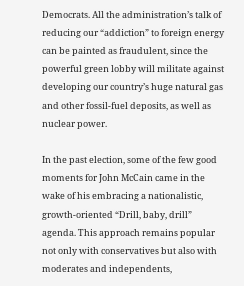Democrats. All the administration’s talk of reducing our “addiction” to foreign energy can be painted as fraudulent, since the powerful green lobby will militate against developing our country’s huge natural gas and other fossil-fuel deposits, as well as nuclear power.

In the past election, some of the few good moments for John McCain came in the wake of his embracing a nationalistic, growth-oriented “Drill, baby, drill” agenda. This approach remains popular not only with conservatives but also with moderates and independents,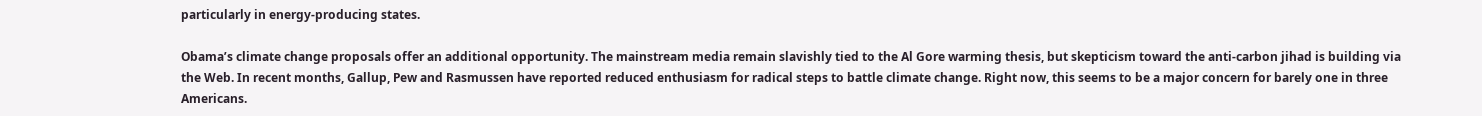particularly in energy-producing states.

Obama’s climate change proposals offer an additional opportunity. The mainstream media remain slavishly tied to the Al Gore warming thesis, but skepticism toward the anti-carbon jihad is building via the Web. In recent months, Gallup, Pew and Rasmussen have reported reduced enthusiasm for radical steps to battle climate change. Right now, this seems to be a major concern for barely one in three Americans.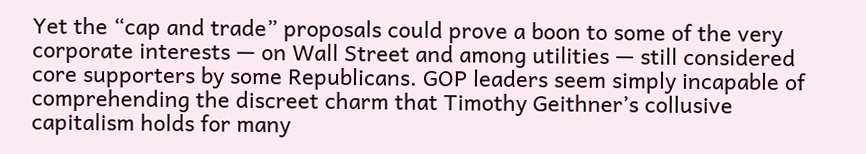Yet the “cap and trade” proposals could prove a boon to some of the very corporate interests — on Wall Street and among utilities — still considered core supporters by some Republicans. GOP leaders seem simply incapable of comprehending the discreet charm that Timothy Geithner’s collusive capitalism holds for many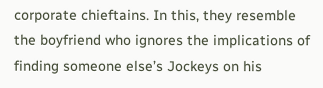corporate chieftains. In this, they resemble the boyfriend who ignores the implications of finding someone else’s Jockeys on his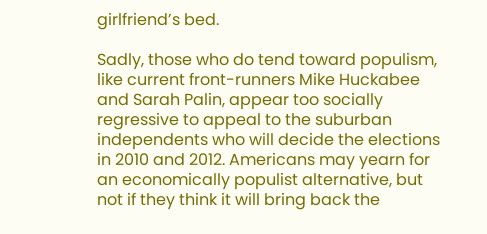girlfriend’s bed.

Sadly, those who do tend toward populism, like current front-runners Mike Huckabee and Sarah Palin, appear too socially regressive to appeal to the suburban independents who will decide the elections in 2010 and 2012. Americans may yearn for an economically populist alternative, but not if they think it will bring back the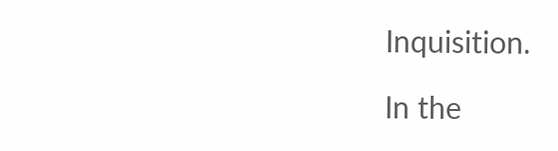Inquisition.

In the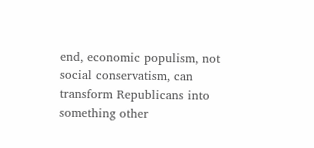end, economic populism, not social conservatism, can transform Republicans into something other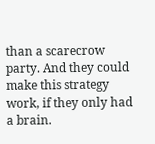than a scarecrow party. And they could make this strategy work, if they only had a brain.